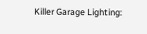Killer Garage Lighting: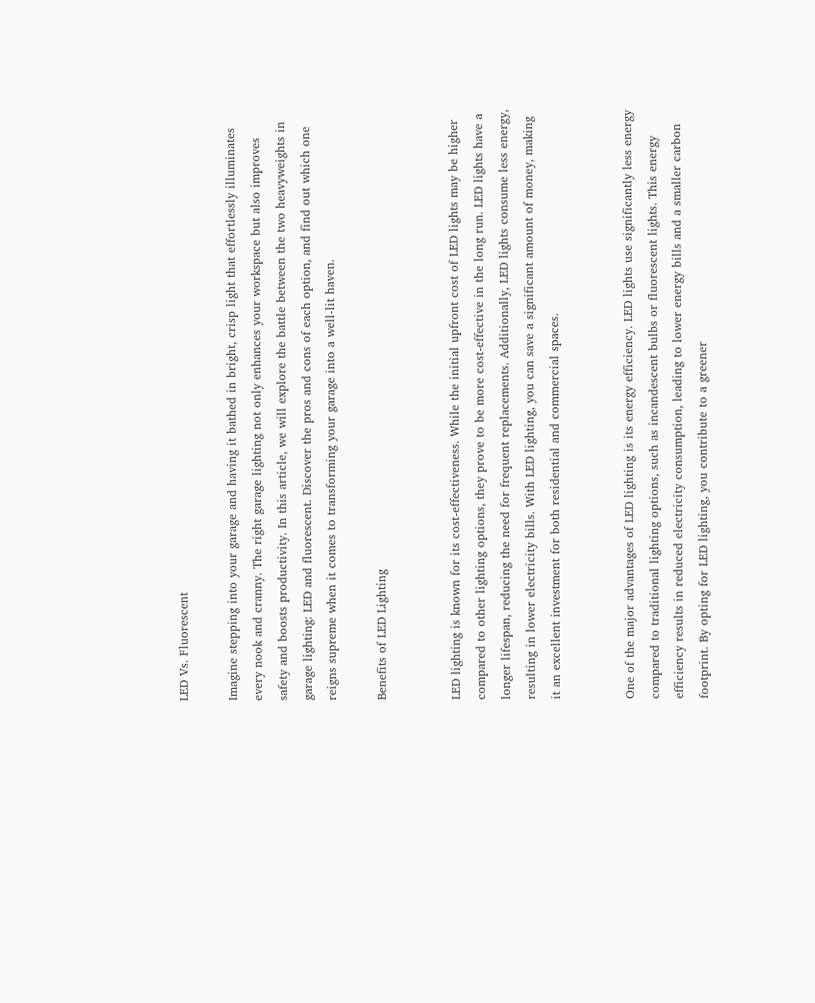LED Vs. Fluorescent

Imagine stepping into your garage and having it bathed in bright, crisp light that effortlessly illuminates every nook and cranny. The right garage lighting not only enhances your workspace but also improves safety and boosts productivity. In this article, we will explore the battle between the two heavyweights in garage lighting: LED and fluorescent. Discover the pros and cons of each option, and find out which one reigns supreme when it comes to transforming your garage into a well-lit haven.

Benefits of LED Lighting


LED lighting is known for its cost-effectiveness. While the initial upfront cost of LED lights may be higher compared to other lighting options, they prove to be more cost-effective in the long run. LED lights have a longer lifespan, reducing the need for frequent replacements. Additionally, LED lights consume less energy, resulting in lower electricity bills. With LED lighting, you can save a significant amount of money, making it an excellent investment for both residential and commercial spaces.


One of the major advantages of LED lighting is its energy efficiency. LED lights use significantly less energy compared to traditional lighting options, such as incandescent bulbs or fluorescent lights. This energy efficiency results in reduced electricity consumption, leading to lower energy bills and a smaller carbon footprint. By opting for LED lighting, you contribute to a greener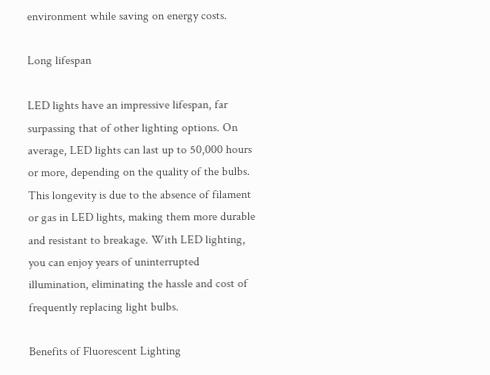environment while saving on energy costs.

Long lifespan

LED lights have an impressive lifespan, far surpassing that of other lighting options. On average, LED lights can last up to 50,000 hours or more, depending on the quality of the bulbs. This longevity is due to the absence of filament or gas in LED lights, making them more durable and resistant to breakage. With LED lighting, you can enjoy years of uninterrupted illumination, eliminating the hassle and cost of frequently replacing light bulbs.

Benefits of Fluorescent Lighting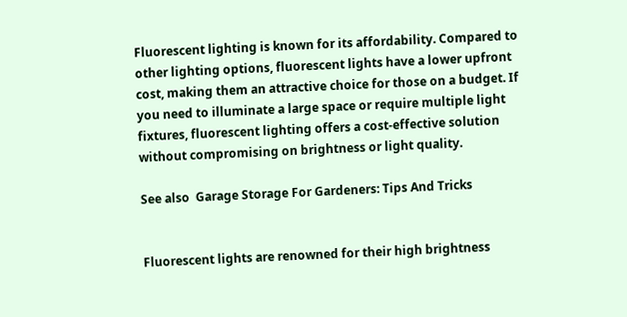Fluorescent lighting is known for its affordability. Compared to other lighting options, fluorescent lights have a lower upfront cost, making them an attractive choice for those on a budget. If you need to illuminate a large space or require multiple light fixtures, fluorescent lighting offers a cost-effective solution without compromising on brightness or light quality.

See also  Garage Storage For Gardeners: Tips And Tricks


Fluorescent lights are renowned for their high brightness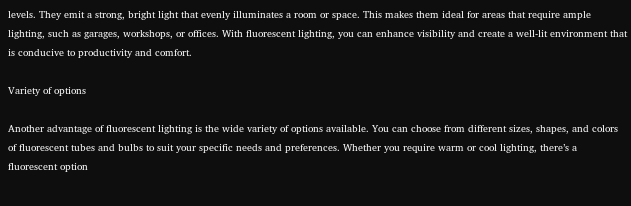levels. They emit a strong, bright light that evenly illuminates a room or space. This makes them ideal for areas that require ample lighting, such as garages, workshops, or offices. With fluorescent lighting, you can enhance visibility and create a well-lit environment that is conducive to productivity and comfort.

Variety of options

Another advantage of fluorescent lighting is the wide variety of options available. You can choose from different sizes, shapes, and colors of fluorescent tubes and bulbs to suit your specific needs and preferences. Whether you require warm or cool lighting, there’s a fluorescent option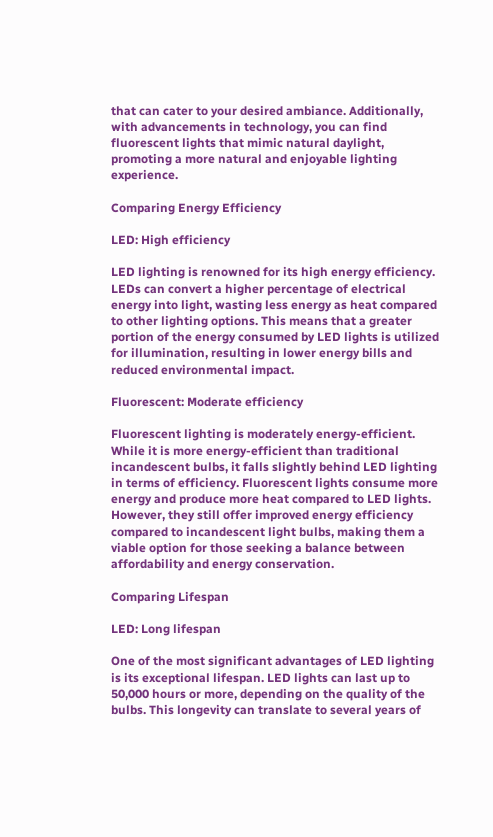that can cater to your desired ambiance. Additionally, with advancements in technology, you can find fluorescent lights that mimic natural daylight, promoting a more natural and enjoyable lighting experience.

Comparing Energy Efficiency

LED: High efficiency

LED lighting is renowned for its high energy efficiency. LEDs can convert a higher percentage of electrical energy into light, wasting less energy as heat compared to other lighting options. This means that a greater portion of the energy consumed by LED lights is utilized for illumination, resulting in lower energy bills and reduced environmental impact.

Fluorescent: Moderate efficiency

Fluorescent lighting is moderately energy-efficient. While it is more energy-efficient than traditional incandescent bulbs, it falls slightly behind LED lighting in terms of efficiency. Fluorescent lights consume more energy and produce more heat compared to LED lights. However, they still offer improved energy efficiency compared to incandescent light bulbs, making them a viable option for those seeking a balance between affordability and energy conservation.

Comparing Lifespan

LED: Long lifespan

One of the most significant advantages of LED lighting is its exceptional lifespan. LED lights can last up to 50,000 hours or more, depending on the quality of the bulbs. This longevity can translate to several years of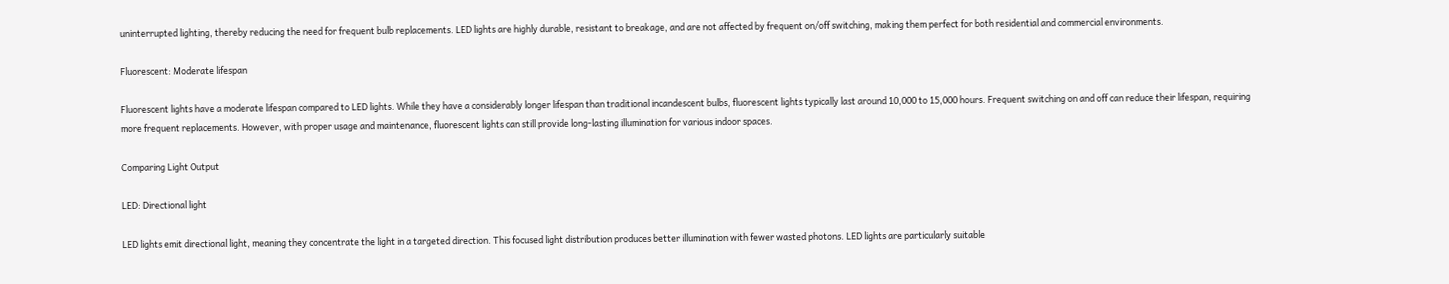uninterrupted lighting, thereby reducing the need for frequent bulb replacements. LED lights are highly durable, resistant to breakage, and are not affected by frequent on/off switching, making them perfect for both residential and commercial environments.

Fluorescent: Moderate lifespan

Fluorescent lights have a moderate lifespan compared to LED lights. While they have a considerably longer lifespan than traditional incandescent bulbs, fluorescent lights typically last around 10,000 to 15,000 hours. Frequent switching on and off can reduce their lifespan, requiring more frequent replacements. However, with proper usage and maintenance, fluorescent lights can still provide long-lasting illumination for various indoor spaces.

Comparing Light Output

LED: Directional light

LED lights emit directional light, meaning they concentrate the light in a targeted direction. This focused light distribution produces better illumination with fewer wasted photons. LED lights are particularly suitable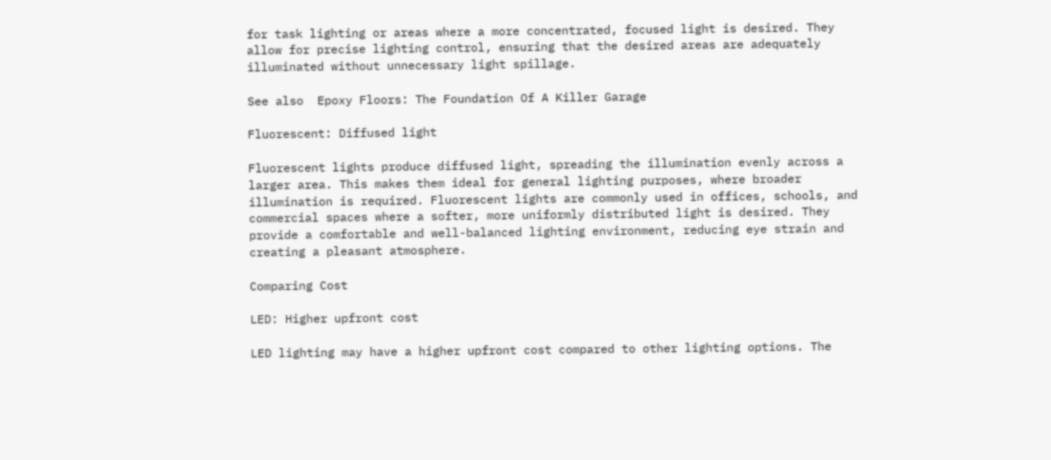for task lighting or areas where a more concentrated, focused light is desired. They allow for precise lighting control, ensuring that the desired areas are adequately illuminated without unnecessary light spillage.

See also  Epoxy Floors: The Foundation Of A Killer Garage

Fluorescent: Diffused light

Fluorescent lights produce diffused light, spreading the illumination evenly across a larger area. This makes them ideal for general lighting purposes, where broader illumination is required. Fluorescent lights are commonly used in offices, schools, and commercial spaces where a softer, more uniformly distributed light is desired. They provide a comfortable and well-balanced lighting environment, reducing eye strain and creating a pleasant atmosphere.

Comparing Cost

LED: Higher upfront cost

LED lighting may have a higher upfront cost compared to other lighting options. The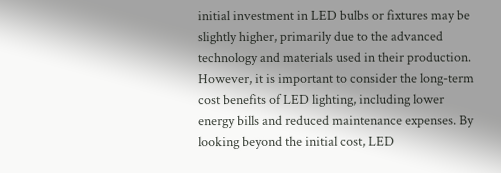initial investment in LED bulbs or fixtures may be slightly higher, primarily due to the advanced technology and materials used in their production. However, it is important to consider the long-term cost benefits of LED lighting, including lower energy bills and reduced maintenance expenses. By looking beyond the initial cost, LED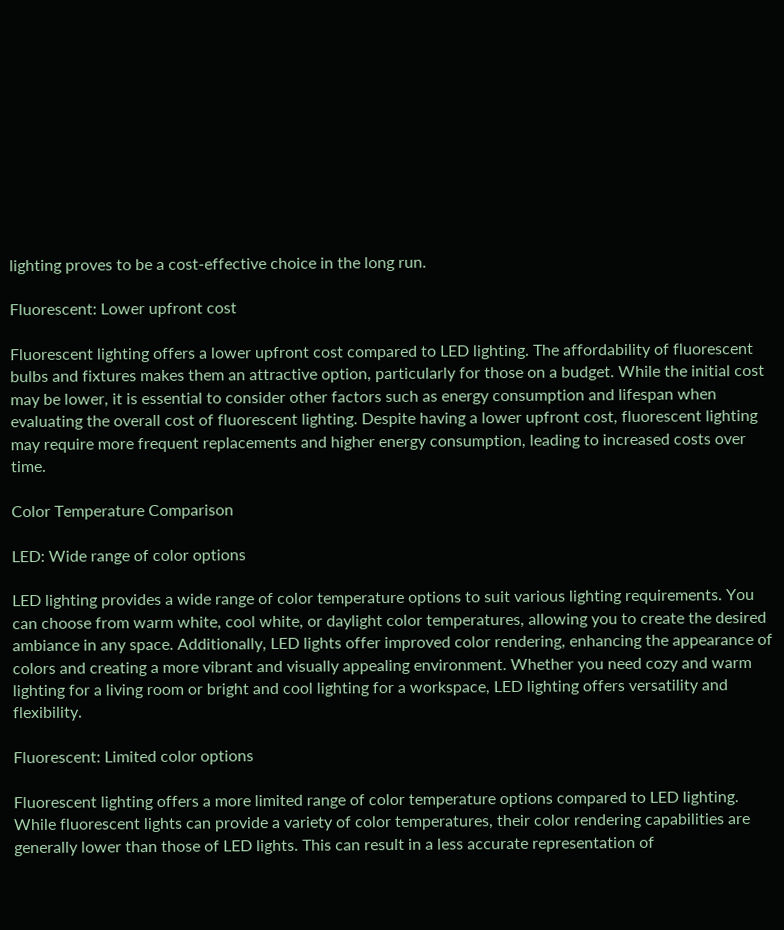lighting proves to be a cost-effective choice in the long run.

Fluorescent: Lower upfront cost

Fluorescent lighting offers a lower upfront cost compared to LED lighting. The affordability of fluorescent bulbs and fixtures makes them an attractive option, particularly for those on a budget. While the initial cost may be lower, it is essential to consider other factors such as energy consumption and lifespan when evaluating the overall cost of fluorescent lighting. Despite having a lower upfront cost, fluorescent lighting may require more frequent replacements and higher energy consumption, leading to increased costs over time.

Color Temperature Comparison

LED: Wide range of color options

LED lighting provides a wide range of color temperature options to suit various lighting requirements. You can choose from warm white, cool white, or daylight color temperatures, allowing you to create the desired ambiance in any space. Additionally, LED lights offer improved color rendering, enhancing the appearance of colors and creating a more vibrant and visually appealing environment. Whether you need cozy and warm lighting for a living room or bright and cool lighting for a workspace, LED lighting offers versatility and flexibility.

Fluorescent: Limited color options

Fluorescent lighting offers a more limited range of color temperature options compared to LED lighting. While fluorescent lights can provide a variety of color temperatures, their color rendering capabilities are generally lower than those of LED lights. This can result in a less accurate representation of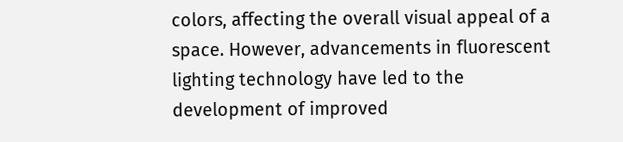colors, affecting the overall visual appeal of a space. However, advancements in fluorescent lighting technology have led to the development of improved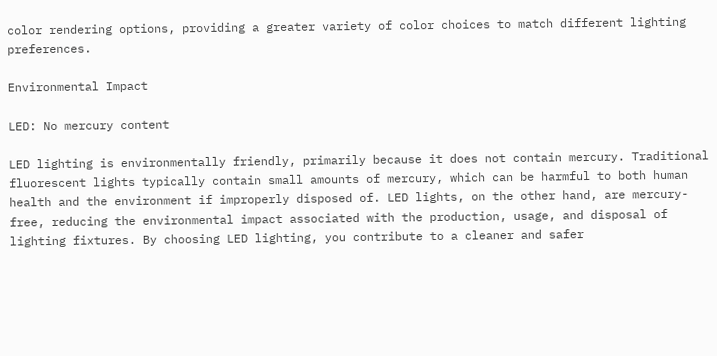color rendering options, providing a greater variety of color choices to match different lighting preferences.

Environmental Impact

LED: No mercury content

LED lighting is environmentally friendly, primarily because it does not contain mercury. Traditional fluorescent lights typically contain small amounts of mercury, which can be harmful to both human health and the environment if improperly disposed of. LED lights, on the other hand, are mercury-free, reducing the environmental impact associated with the production, usage, and disposal of lighting fixtures. By choosing LED lighting, you contribute to a cleaner and safer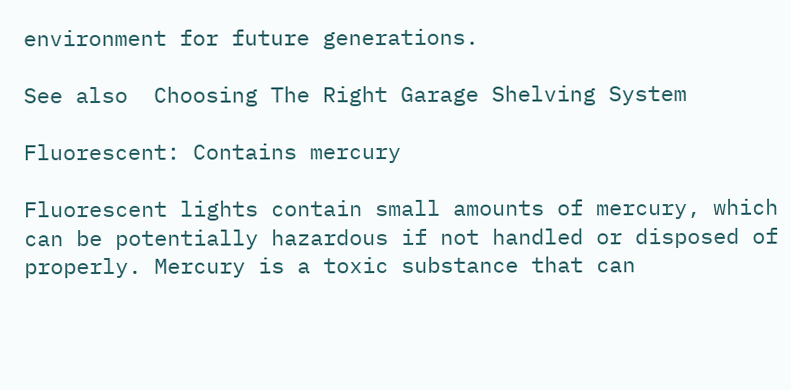environment for future generations.

See also  Choosing The Right Garage Shelving System

Fluorescent: Contains mercury

Fluorescent lights contain small amounts of mercury, which can be potentially hazardous if not handled or disposed of properly. Mercury is a toxic substance that can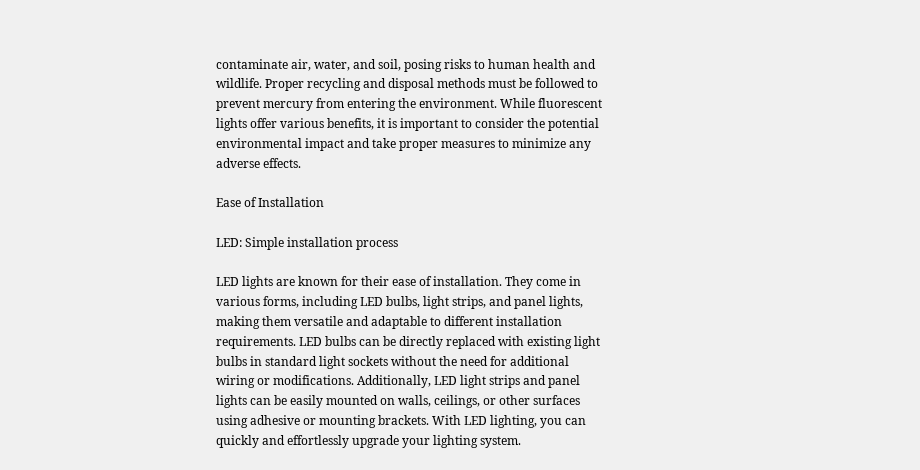contaminate air, water, and soil, posing risks to human health and wildlife. Proper recycling and disposal methods must be followed to prevent mercury from entering the environment. While fluorescent lights offer various benefits, it is important to consider the potential environmental impact and take proper measures to minimize any adverse effects.

Ease of Installation

LED: Simple installation process

LED lights are known for their ease of installation. They come in various forms, including LED bulbs, light strips, and panel lights, making them versatile and adaptable to different installation requirements. LED bulbs can be directly replaced with existing light bulbs in standard light sockets without the need for additional wiring or modifications. Additionally, LED light strips and panel lights can be easily mounted on walls, ceilings, or other surfaces using adhesive or mounting brackets. With LED lighting, you can quickly and effortlessly upgrade your lighting system.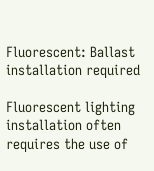Fluorescent: Ballast installation required

Fluorescent lighting installation often requires the use of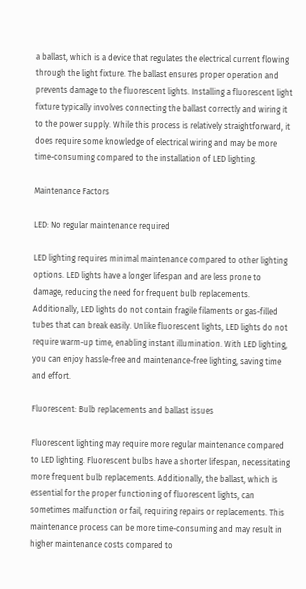a ballast, which is a device that regulates the electrical current flowing through the light fixture. The ballast ensures proper operation and prevents damage to the fluorescent lights. Installing a fluorescent light fixture typically involves connecting the ballast correctly and wiring it to the power supply. While this process is relatively straightforward, it does require some knowledge of electrical wiring and may be more time-consuming compared to the installation of LED lighting.

Maintenance Factors

LED: No regular maintenance required

LED lighting requires minimal maintenance compared to other lighting options. LED lights have a longer lifespan and are less prone to damage, reducing the need for frequent bulb replacements. Additionally, LED lights do not contain fragile filaments or gas-filled tubes that can break easily. Unlike fluorescent lights, LED lights do not require warm-up time, enabling instant illumination. With LED lighting, you can enjoy hassle-free and maintenance-free lighting, saving time and effort.

Fluorescent: Bulb replacements and ballast issues

Fluorescent lighting may require more regular maintenance compared to LED lighting. Fluorescent bulbs have a shorter lifespan, necessitating more frequent bulb replacements. Additionally, the ballast, which is essential for the proper functioning of fluorescent lights, can sometimes malfunction or fail, requiring repairs or replacements. This maintenance process can be more time-consuming and may result in higher maintenance costs compared to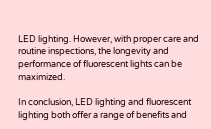LED lighting. However, with proper care and routine inspections, the longevity and performance of fluorescent lights can be maximized.

In conclusion, LED lighting and fluorescent lighting both offer a range of benefits and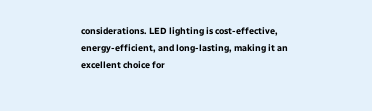considerations. LED lighting is cost-effective, energy-efficient, and long-lasting, making it an excellent choice for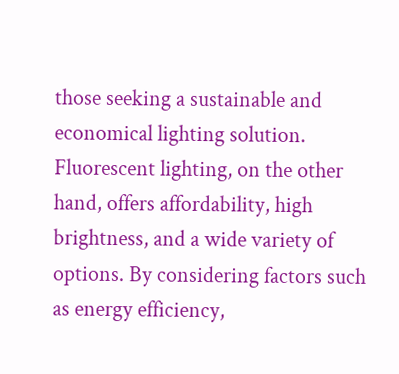those seeking a sustainable and economical lighting solution. Fluorescent lighting, on the other hand, offers affordability, high brightness, and a wide variety of options. By considering factors such as energy efficiency,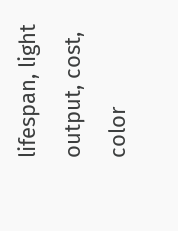lifespan, light output, cost, color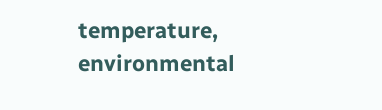temperature, environmental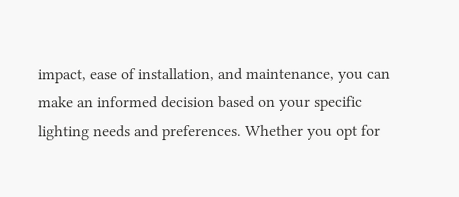impact, ease of installation, and maintenance, you can make an informed decision based on your specific lighting needs and preferences. Whether you opt for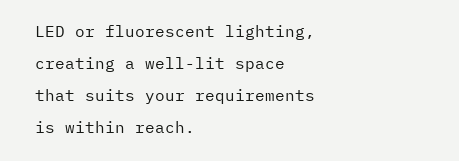LED or fluorescent lighting, creating a well-lit space that suits your requirements is within reach.